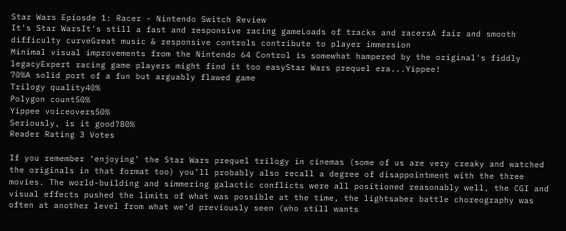Star Wars Epiosde 1: Racer - Nintendo Switch Review
It's Star WarsIt's still a fast and responsive racing gameLoads of tracks and racersA fair and smooth difficulty curveGreat music & responsive controls contribute to player immersion
Minimal visual improvements from the Nintendo 64 Control is somewhat hampered by the original's fiddly legacyExpert racing game players might find it too easyStar Wars prequel era...Yippee!
70%A solid port of a fun but arguably flawed game
Trilogy quality40%
Polygon count50%
Yippee voiceovers50%
Seriously, is it good?80%
Reader Rating 3 Votes

If you remember ‘enjoying’ the Star Wars prequel trilogy in cinemas (some of us are very creaky and watched the originals in that format too) you’ll probably also recall a degree of disappointment with the three movies. The world-building and simmering galactic conflicts were all positioned reasonably well, the CGI and visual effects pushed the limits of what was possible at the time, the lightsaber battle choreography was often at another level from what we’d previously seen (who still wants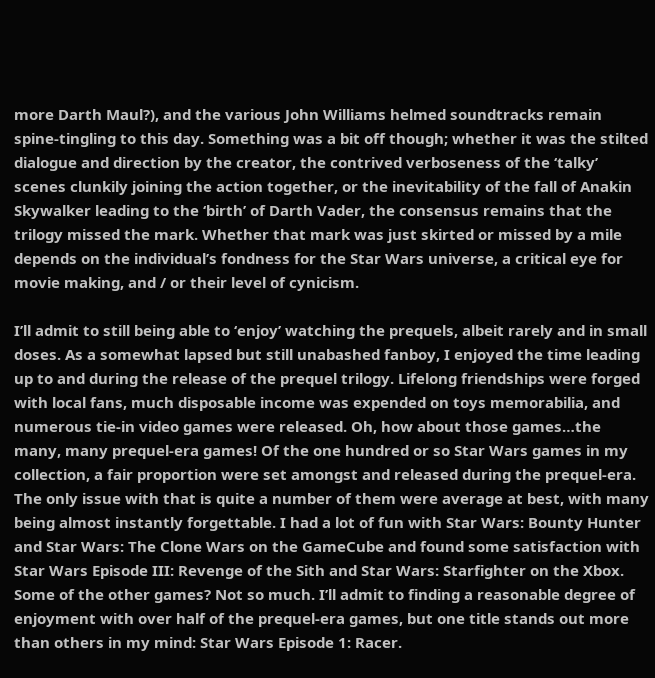more Darth Maul?), and the various John Williams helmed soundtracks remain spine-tingling to this day. Something was a bit off though; whether it was the stilted dialogue and direction by the creator, the contrived verboseness of the ‘talky’ scenes clunkily joining the action together, or the inevitability of the fall of Anakin Skywalker leading to the ‘birth’ of Darth Vader, the consensus remains that the trilogy missed the mark. Whether that mark was just skirted or missed by a mile depends on the individual’s fondness for the Star Wars universe, a critical eye for movie making, and / or their level of cynicism.

I’ll admit to still being able to ‘enjoy’ watching the prequels, albeit rarely and in small doses. As a somewhat lapsed but still unabashed fanboy, I enjoyed the time leading up to and during the release of the prequel trilogy. Lifelong friendships were forged with local fans, much disposable income was expended on toys memorabilia, and numerous tie-in video games were released. Oh, how about those games…the many, many prequel-era games! Of the one hundred or so Star Wars games in my collection, a fair proportion were set amongst and released during the prequel-era. The only issue with that is quite a number of them were average at best, with many being almost instantly forgettable. I had a lot of fun with Star Wars: Bounty Hunter and Star Wars: The Clone Wars on the GameCube and found some satisfaction with Star Wars Episode III: Revenge of the Sith and Star Wars: Starfighter on the Xbox. Some of the other games? Not so much. I’ll admit to finding a reasonable degree of enjoyment with over half of the prequel-era games, but one title stands out more than others in my mind: Star Wars Episode 1: Racer.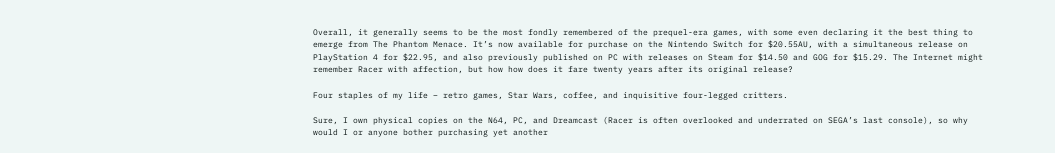Overall, it generally seems to be the most fondly remembered of the prequel-era games, with some even declaring it the best thing to emerge from The Phantom Menace. It’s now available for purchase on the Nintendo Switch for $20.55AU, with a simultaneous release on PlayStation 4 for $22.95, and also previously published on PC with releases on Steam for $14.50 and GOG for $15.29. The Internet might remember Racer with affection, but how how does it fare twenty years after its original release?

Four staples of my life – retro games, Star Wars, coffee, and inquisitive four-legged critters.

Sure, I own physical copies on the N64, PC, and Dreamcast (Racer is often overlooked and underrated on SEGA’s last console), so why would I or anyone bother purchasing yet another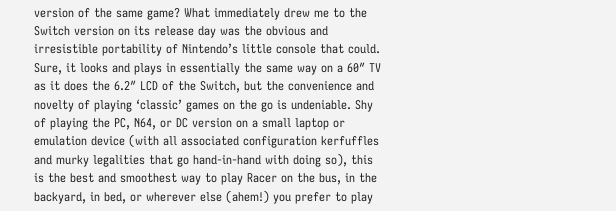version of the same game? What immediately drew me to the Switch version on its release day was the obvious and irresistible portability of Nintendo’s little console that could. Sure, it looks and plays in essentially the same way on a 60″ TV as it does the 6.2″ LCD of the Switch, but the convenience and novelty of playing ‘classic’ games on the go is undeniable. Shy of playing the PC, N64, or DC version on a small laptop or emulation device (with all associated configuration kerfuffles and murky legalities that go hand-in-hand with doing so), this is the best and smoothest way to play Racer on the bus, in the backyard, in bed, or wherever else (ahem!) you prefer to play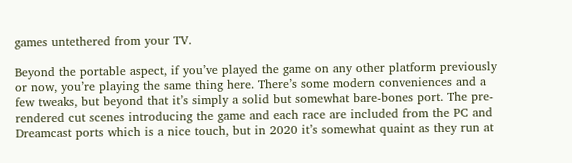games untethered from your TV.

Beyond the portable aspect, if you’ve played the game on any other platform previously or now, you’re playing the same thing here. There’s some modern conveniences and a few tweaks, but beyond that it’s simply a solid but somewhat bare-bones port. The pre-rendered cut scenes introducing the game and each race are included from the PC and Dreamcast ports which is a nice touch, but in 2020 it’s somewhat quaint as they run at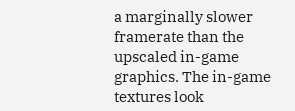a marginally slower framerate than the upscaled in-game graphics. The in-game textures look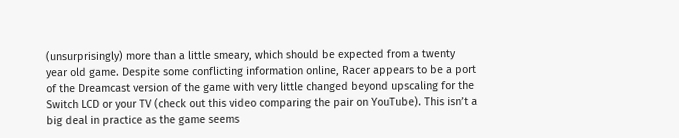(unsurprisingly) more than a little smeary, which should be expected from a twenty year old game. Despite some conflicting information online, Racer appears to be a port of the Dreamcast version of the game with very little changed beyond upscaling for the Switch LCD or your TV (check out this video comparing the pair on YouTube). This isn’t a big deal in practice as the game seems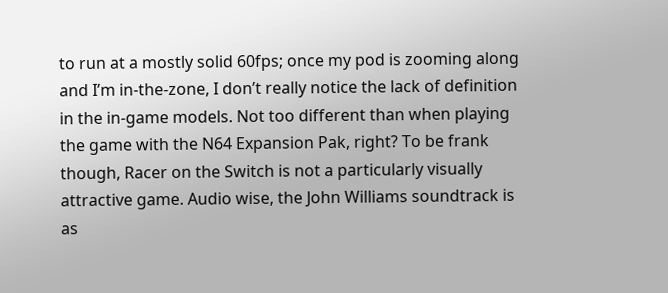to run at a mostly solid 60fps; once my pod is zooming along and I’m in-the-zone, I don’t really notice the lack of definition in the in-game models. Not too different than when playing the game with the N64 Expansion Pak, right? To be frank though, Racer on the Switch is not a particularly visually attractive game. Audio wise, the John Williams soundtrack is as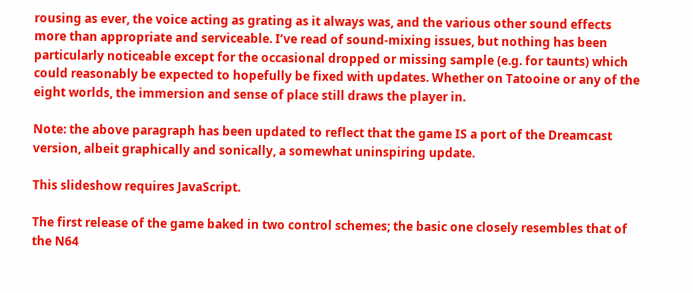rousing as ever, the voice acting as grating as it always was, and the various other sound effects more than appropriate and serviceable. I’ve read of sound-mixing issues, but nothing has been particularly noticeable except for the occasional dropped or missing sample (e.g. for taunts) which could reasonably be expected to hopefully be fixed with updates. Whether on Tatooine or any of the eight worlds, the immersion and sense of place still draws the player in.

Note: the above paragraph has been updated to reflect that the game IS a port of the Dreamcast version, albeit graphically and sonically, a somewhat uninspiring update.

This slideshow requires JavaScript.

The first release of the game baked in two control schemes; the basic one closely resembles that of the N64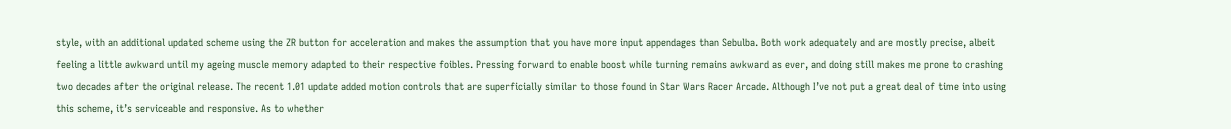style, with an additional updated scheme using the ZR button for acceleration and makes the assumption that you have more input appendages than Sebulba. Both work adequately and are mostly precise, albeit feeling a little awkward until my ageing muscle memory adapted to their respective foibles. Pressing forward to enable boost while turning remains awkward as ever, and doing still makes me prone to crashing two decades after the original release. The recent 1.01 update added motion controls that are superficially similar to those found in Star Wars Racer Arcade. Although I’ve not put a great deal of time into using this scheme, it’s serviceable and responsive. As to whether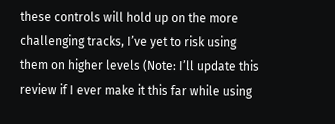these controls will hold up on the more challenging tracks, I’ve yet to risk using them on higher levels (Note: I’ll update this review if I ever make it this far while using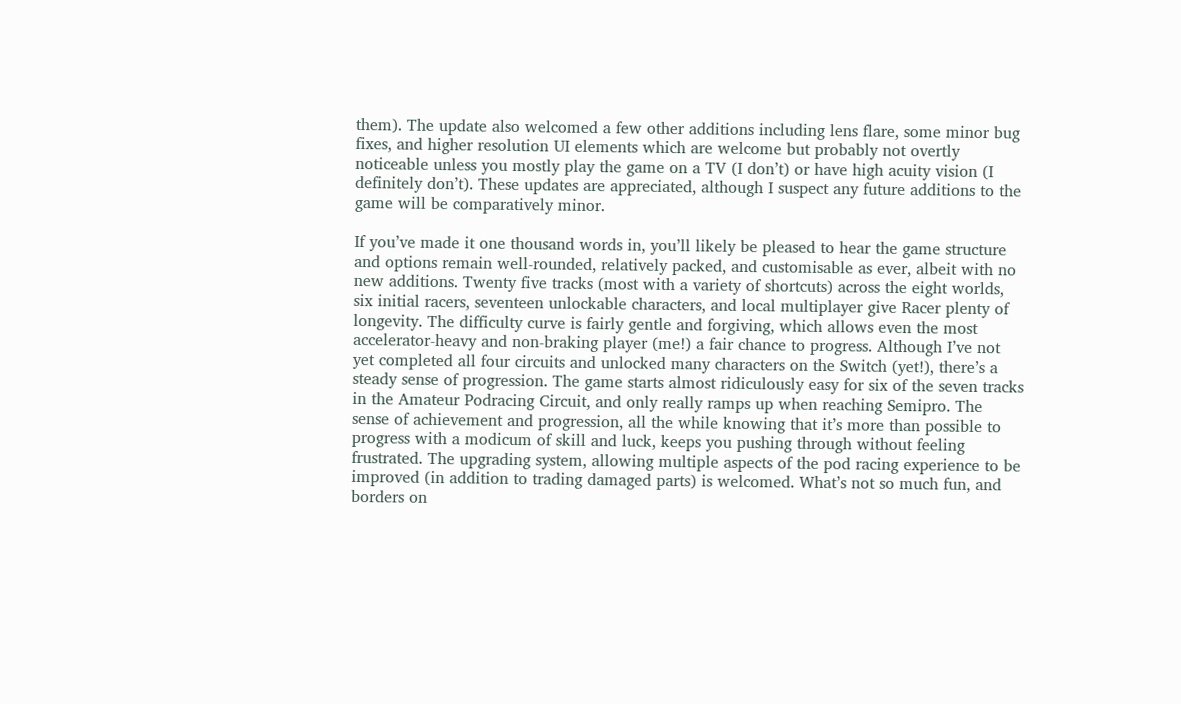them). The update also welcomed a few other additions including lens flare, some minor bug fixes, and higher resolution UI elements which are welcome but probably not overtly noticeable unless you mostly play the game on a TV (I don’t) or have high acuity vision (I definitely don’t). These updates are appreciated, although I suspect any future additions to the game will be comparatively minor.

If you’ve made it one thousand words in, you’ll likely be pleased to hear the game structure and options remain well-rounded, relatively packed, and customisable as ever, albeit with no new additions. Twenty five tracks (most with a variety of shortcuts) across the eight worlds, six initial racers, seventeen unlockable characters, and local multiplayer give Racer plenty of longevity. The difficulty curve is fairly gentle and forgiving, which allows even the most accelerator-heavy and non-braking player (me!) a fair chance to progress. Although I’ve not yet completed all four circuits and unlocked many characters on the Switch (yet!), there’s a steady sense of progression. The game starts almost ridiculously easy for six of the seven tracks in the Amateur Podracing Circuit, and only really ramps up when reaching Semipro. The sense of achievement and progression, all the while knowing that it’s more than possible to progress with a modicum of skill and luck, keeps you pushing through without feeling frustrated. The upgrading system, allowing multiple aspects of the pod racing experience to be improved (in addition to trading damaged parts) is welcomed. What’s not so much fun, and borders on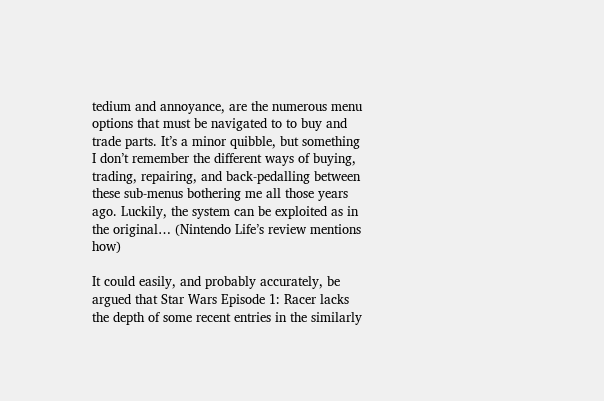tedium and annoyance, are the numerous menu options that must be navigated to to buy and trade parts. It’s a minor quibble, but something I don’t remember the different ways of buying, trading, repairing, and back-pedalling between these sub-menus bothering me all those years ago. Luckily, the system can be exploited as in the original… (Nintendo Life’s review mentions how)

It could easily, and probably accurately, be argued that Star Wars Episode 1: Racer lacks the depth of some recent entries in the similarly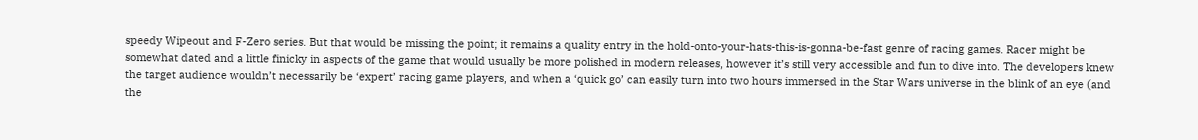speedy Wipeout and F-Zero series. But that would be missing the point; it remains a quality entry in the hold-onto-your-hats-this-is-gonna-be-fast genre of racing games. Racer might be somewhat dated and a little finicky in aspects of the game that would usually be more polished in modern releases, however it’s still very accessible and fun to dive into. The developers knew the target audience wouldn’t necessarily be ‘expert’ racing game players, and when a ‘quick go’ can easily turn into two hours immersed in the Star Wars universe in the blink of an eye (and the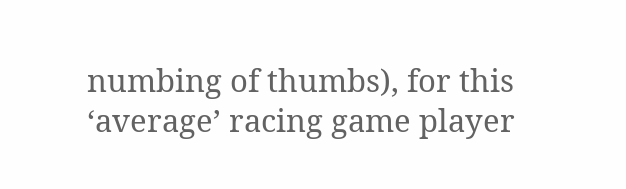numbing of thumbs), for this ‘average’ racing game player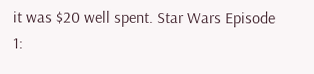it was $20 well spent. Star Wars Episode 1: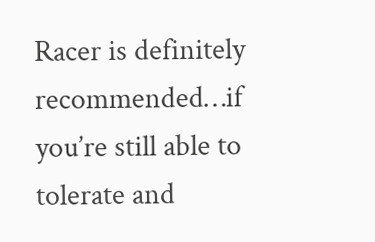Racer is definitely recommended…if you’re still able to tolerate and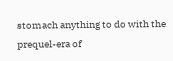stomach anything to do with the prequel-era of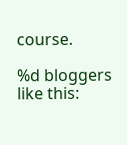course.

%d bloggers like this: